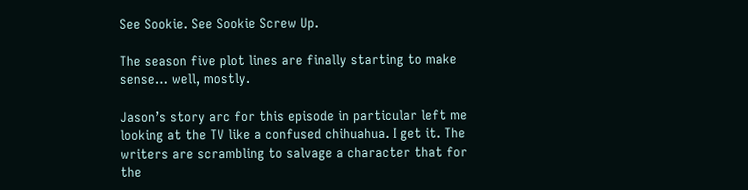See Sookie. See Sookie Screw Up.

The season five plot lines are finally starting to make sense… well, mostly.

Jason’s story arc for this episode in particular left me looking at the TV like a confused chihuahua. I get it. The writers are scrambling to salvage a character that for the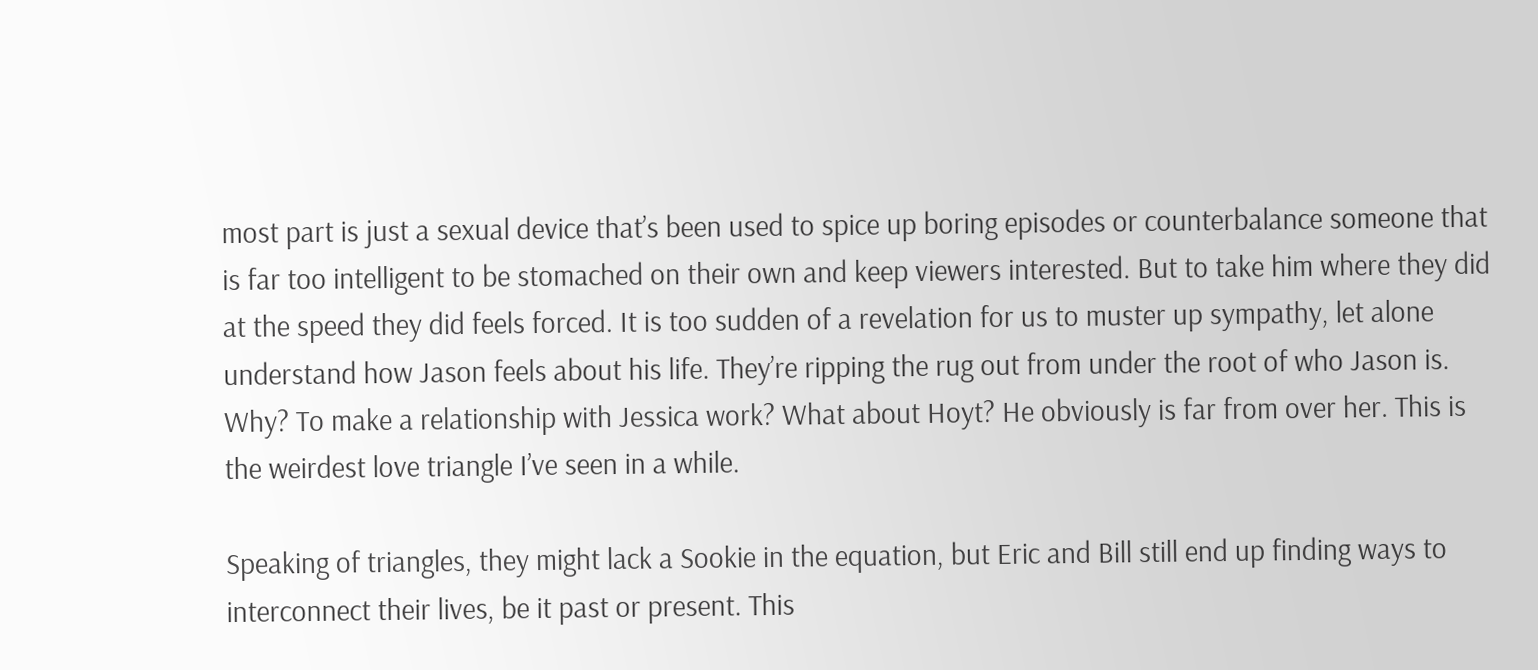most part is just a sexual device that’s been used to spice up boring episodes or counterbalance someone that is far too intelligent to be stomached on their own and keep viewers interested. But to take him where they did at the speed they did feels forced. It is too sudden of a revelation for us to muster up sympathy, let alone understand how Jason feels about his life. They’re ripping the rug out from under the root of who Jason is. Why? To make a relationship with Jessica work? What about Hoyt? He obviously is far from over her. This is the weirdest love triangle I’ve seen in a while.

Speaking of triangles, they might lack a Sookie in the equation, but Eric and Bill still end up finding ways to interconnect their lives, be it past or present. This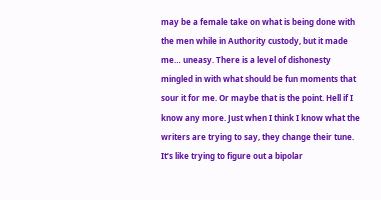may be a female take on what is being done with the men while in Authority custody, but it made me… uneasy. There is a level of dishonesty mingled in with what should be fun moments that sour it for me. Or maybe that is the point. Hell if I know any more. Just when I think I know what the writers are trying to say, they change their tune. It’s like trying to figure out a bipolar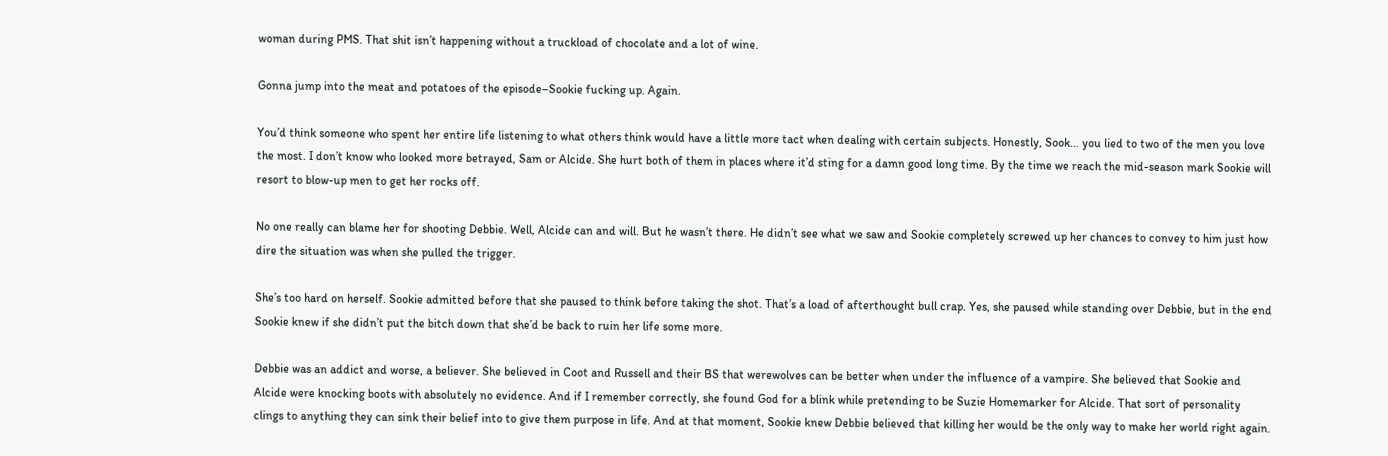woman during PMS. That shit isn’t happening without a truckload of chocolate and a lot of wine.

Gonna jump into the meat and potatoes of the episode–Sookie fucking up. Again.

You’d think someone who spent her entire life listening to what others think would have a little more tact when dealing with certain subjects. Honestly, Sook… you lied to two of the men you love the most. I don’t know who looked more betrayed, Sam or Alcide. She hurt both of them in places where it’d sting for a damn good long time. By the time we reach the mid-season mark Sookie will resort to blow-up men to get her rocks off.

No one really can blame her for shooting Debbie. Well, Alcide can and will. But he wasn’t there. He didn’t see what we saw and Sookie completely screwed up her chances to convey to him just how dire the situation was when she pulled the trigger.

She’s too hard on herself. Sookie admitted before that she paused to think before taking the shot. That’s a load of afterthought bull crap. Yes, she paused while standing over Debbie, but in the end Sookie knew if she didn’t put the bitch down that she’d be back to ruin her life some more.

Debbie was an addict and worse, a believer. She believed in Coot and Russell and their BS that werewolves can be better when under the influence of a vampire. She believed that Sookie and Alcide were knocking boots with absolutely no evidence. And if I remember correctly, she found God for a blink while pretending to be Suzie Homemarker for Alcide. That sort of personality clings to anything they can sink their belief into to give them purpose in life. And at that moment, Sookie knew Debbie believed that killing her would be the only way to make her world right again.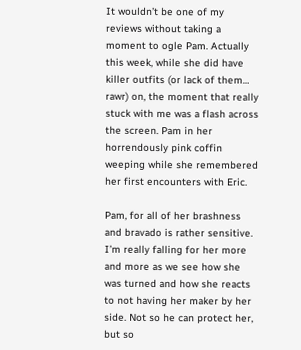It wouldn’t be one of my reviews without taking a moment to ogle Pam. Actually this week, while she did have killer outfits (or lack of them… rawr) on, the moment that really stuck with me was a flash across the screen. Pam in her horrendously pink coffin weeping while she remembered her first encounters with Eric.

Pam, for all of her brashness and bravado is rather sensitive. I’m really falling for her more and more as we see how she was turned and how she reacts to not having her maker by her side. Not so he can protect her, but so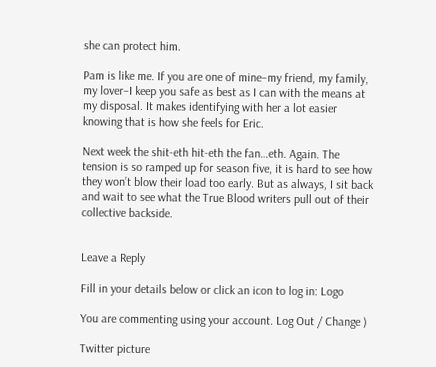she can protect him.

Pam is like me. If you are one of mine–my friend, my family, my lover–I keep you safe as best as I can with the means at my disposal. It makes identifying with her a lot easier knowing that is how she feels for Eric.

Next week the shit-eth hit-eth the fan…eth. Again. The tension is so ramped up for season five, it is hard to see how they won’t blow their load too early. But as always, I sit back and wait to see what the True Blood writers pull out of their collective backside.


Leave a Reply

Fill in your details below or click an icon to log in: Logo

You are commenting using your account. Log Out / Change )

Twitter picture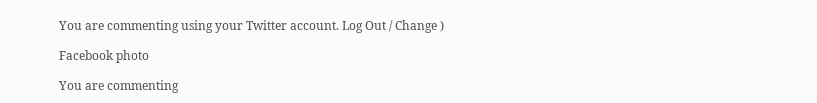You are commenting using your Twitter account. Log Out / Change )

Facebook photo

You are commenting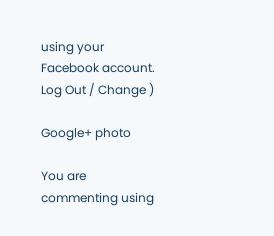using your Facebook account. Log Out / Change )

Google+ photo

You are commenting using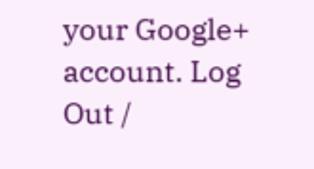your Google+ account. Log Out /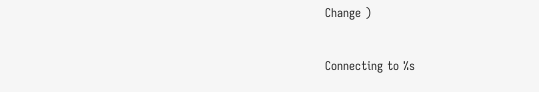Change )

Connecting to %s